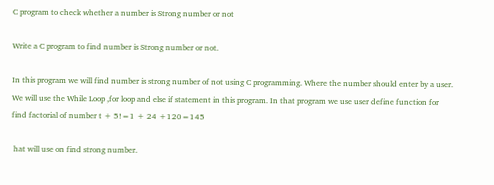C program to check whether a number is Strong number or not

Write a C program to find number is Strong number or not.

In this program we will find number is strong number of not using C programming. Where the number should enter by a user. We will use the While Loop ,for loop and else if statement in this program. In that program we use user define function for find factorial of number t + 5!=1 + 24 +120=145

 hat will use on find strong number.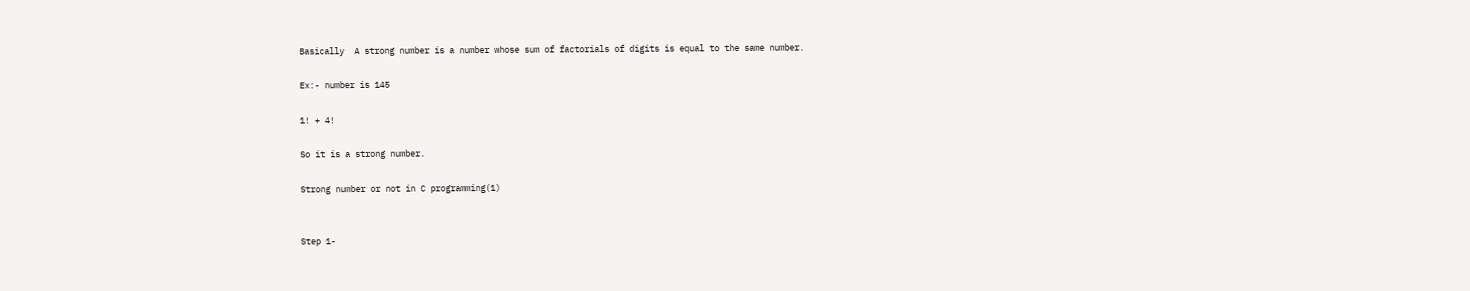Basically  A strong number is a number whose sum of factorials of digits is equal to the same number.

Ex:- number is 145

1! + 4!

So it is a strong number.

Strong number or not in C programming(1)


Step 1-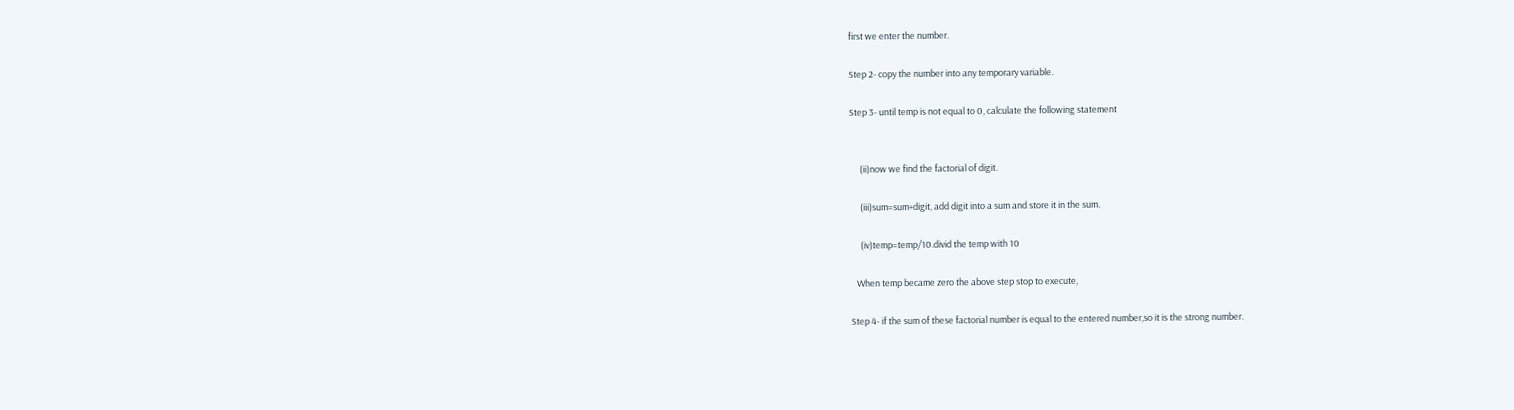first we enter the number.

Step 2- copy the number into any temporary variable.

Step 3- until temp is not equal to 0, calculate the following statement


     (ii)now we find the factorial of digit.

     (iii)sum=sum+digit, add digit into a sum and store it in the sum.

     (iv)temp=temp/10.divid the temp with 10

   When temp became zero the above step stop to execute,

Step 4- if the sum of these factorial number is equal to the entered number,so it is the strong number.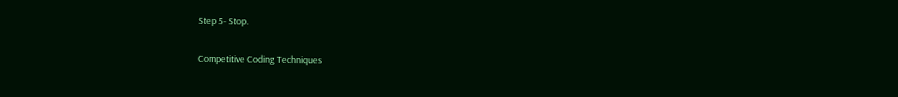Step 5- Stop.

Competitive Coding Techniques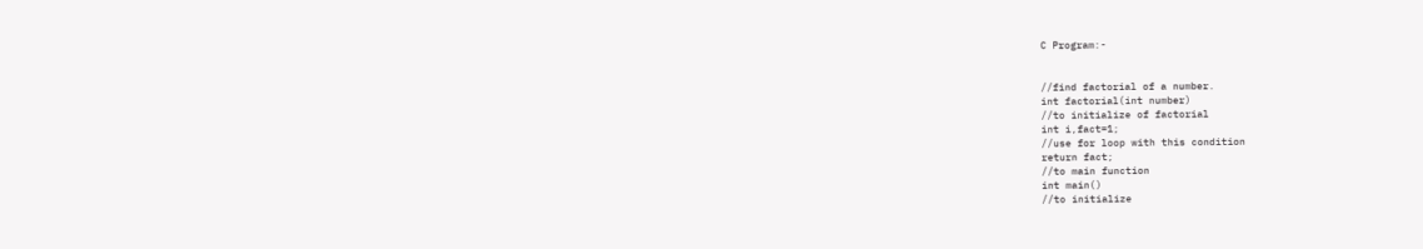C Program:-


//find factorial of a number.
int factorial(int number)
//to initialize of factorial
int i,fact=1;
//use for loop with this condition
return fact;
//to main function
int main()
//to initialize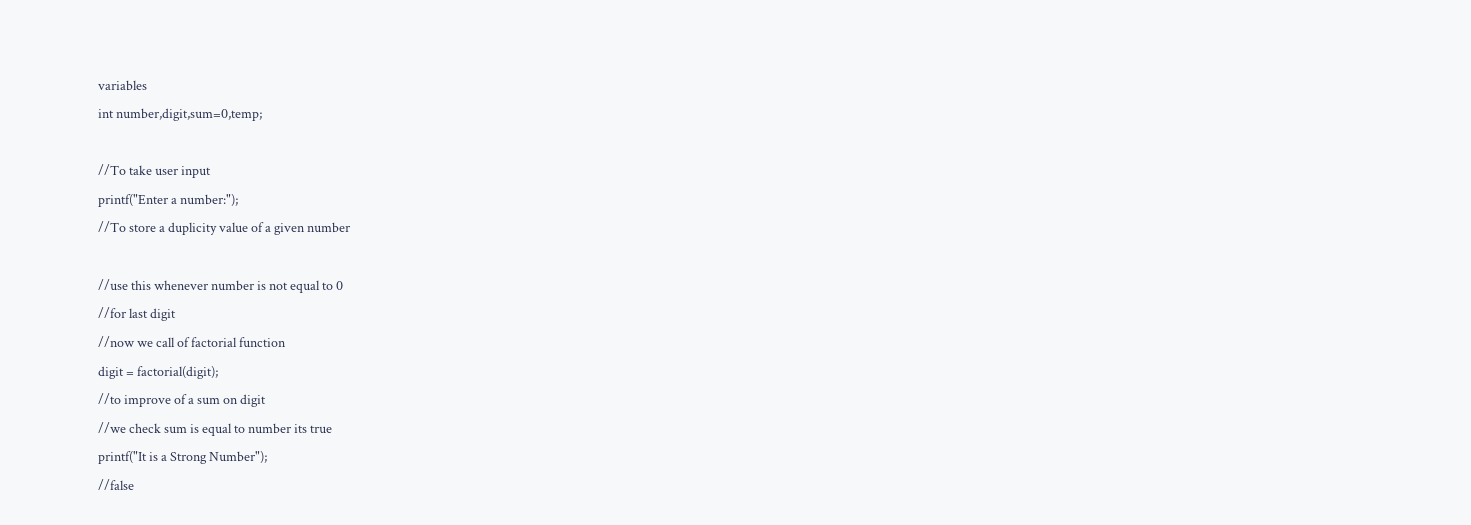variables
int number,digit,sum=0,temp;

//To take user input
printf("Enter a number:");
//To store a duplicity value of a given number

//use this whenever number is not equal to 0
//for last digit
//now we call of factorial function
digit = factorial(digit);
//to improve of a sum on digit
//we check sum is equal to number its true
printf("It is a Strong Number");
//false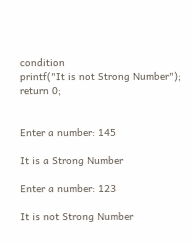condition
printf("It is not Strong Number");
return 0;


Enter a number: 145

It is a Strong Number

Enter a number: 123

It is not Strong Number